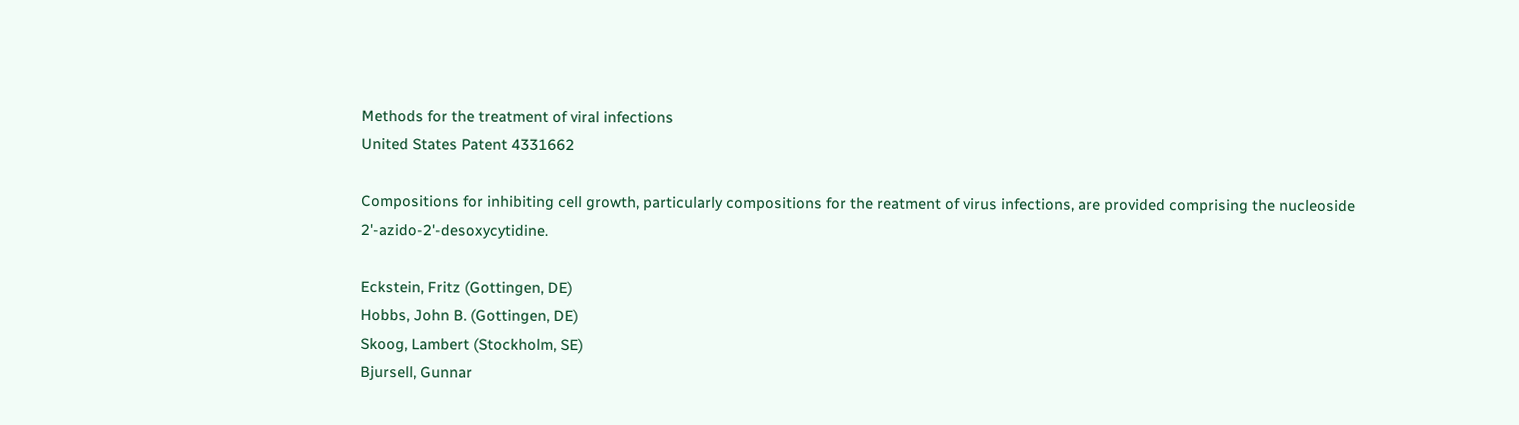Methods for the treatment of viral infections
United States Patent 4331662

Compositions for inhibiting cell growth, particularly compositions for the reatment of virus infections, are provided comprising the nucleoside 2'-azido-2'-desoxycytidine.

Eckstein, Fritz (Gottingen, DE)
Hobbs, John B. (Gottingen, DE)
Skoog, Lambert (Stockholm, SE)
Bjursell, Gunnar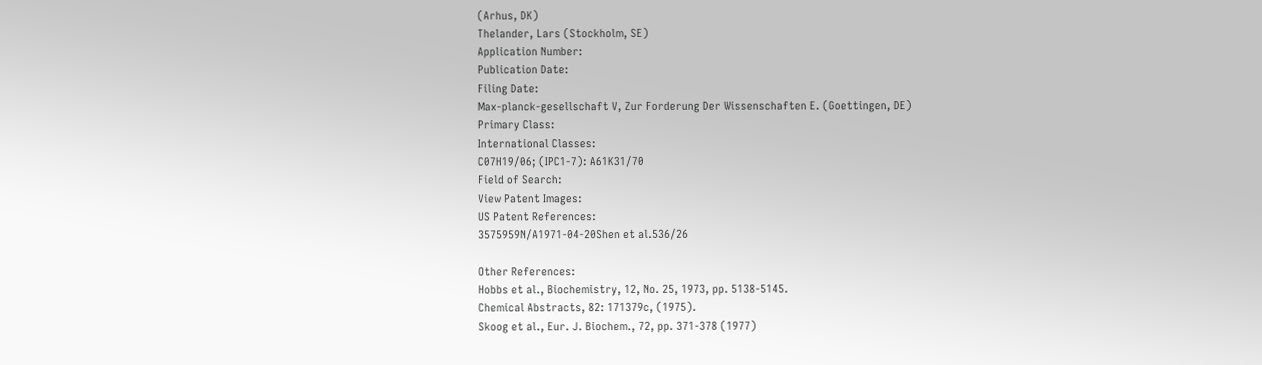(Arhus, DK)
Thelander, Lars (Stockholm, SE)
Application Number:
Publication Date:
Filing Date:
Max-planck-gesellschaft V, Zur Forderung Der Wissenschaften E. (Goettingen, DE)
Primary Class:
International Classes:
C07H19/06; (IPC1-7): A61K31/70
Field of Search:
View Patent Images:
US Patent References:
3575959N/A1971-04-20Shen et al.536/26

Other References:
Hobbs et al., Biochemistry, 12, No. 25, 1973, pp. 5138-5145.
Chemical Abstracts, 82: 171379c, (1975).
Skoog et al., Eur. J. Biochem., 72, pp. 371-378 (1977)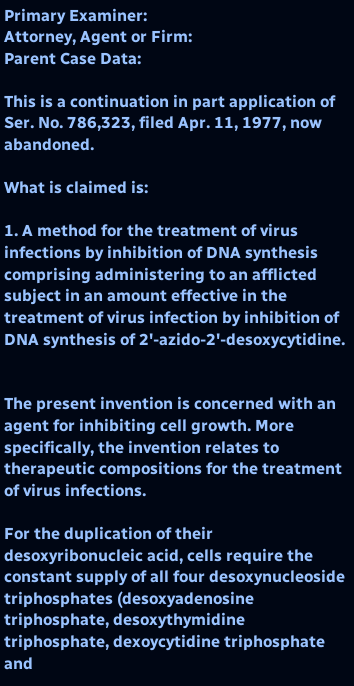Primary Examiner:
Attorney, Agent or Firm:
Parent Case Data:

This is a continuation in part application of Ser. No. 786,323, filed Apr. 11, 1977, now abandoned.

What is claimed is:

1. A method for the treatment of virus infections by inhibition of DNA synthesis comprising administering to an afflicted subject in an amount effective in the treatment of virus infection by inhibition of DNA synthesis of 2'-azido-2'-desoxycytidine.


The present invention is concerned with an agent for inhibiting cell growth. More specifically, the invention relates to therapeutic compositions for the treatment of virus infections.

For the duplication of their desoxyribonucleic acid, cells require the constant supply of all four desoxynucleoside triphosphates (desoxyadenosine triphosphate, desoxythymidine triphosphate, dexoycytidine triphosphate and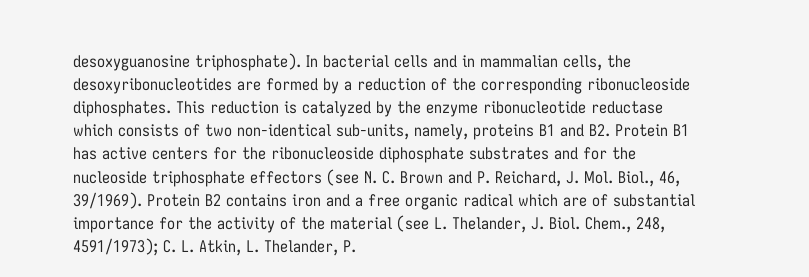desoxyguanosine triphosphate). In bacterial cells and in mammalian cells, the desoxyribonucleotides are formed by a reduction of the corresponding ribonucleoside diphosphates. This reduction is catalyzed by the enzyme ribonucleotide reductase which consists of two non-identical sub-units, namely, proteins B1 and B2. Protein B1 has active centers for the ribonucleoside diphosphate substrates and for the nucleoside triphosphate effectors (see N. C. Brown and P. Reichard, J. Mol. Biol., 46, 39/1969). Protein B2 contains iron and a free organic radical which are of substantial importance for the activity of the material (see L. Thelander, J. Biol. Chem., 248, 4591/1973); C. L. Atkin, L. Thelander, P.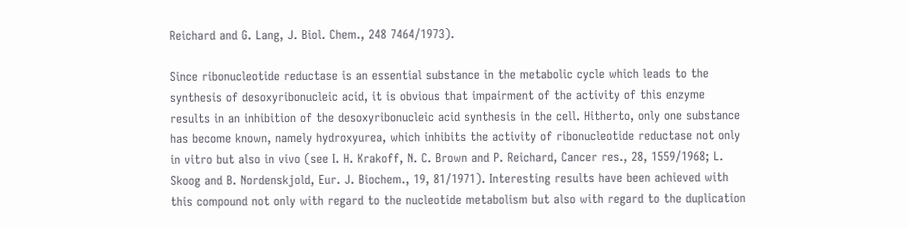Reichard and G. Lang, J. Biol. Chem., 248 7464/1973).

Since ribonucleotide reductase is an essential substance in the metabolic cycle which leads to the synthesis of desoxyribonucleic acid, it is obvious that impairment of the activity of this enzyme results in an inhibition of the desoxyribonucleic acid synthesis in the cell. Hitherto, only one substance has become known, namely hydroxyurea, which inhibits the activity of ribonucleotide reductase not only in vitro but also in vivo (see I. H. Krakoff, N. C. Brown and P. Reichard, Cancer res., 28, 1559/1968; L. Skoog and B. Nordenskjold, Eur. J. Biochem., 19, 81/1971). Interesting results have been achieved with this compound not only with regard to the nucleotide metabolism but also with regard to the duplication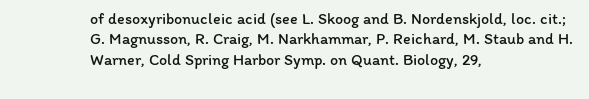of desoxyribonucleic acid (see L. Skoog and B. Nordenskjold, loc. cit.; G. Magnusson, R. Craig, M. Narkhammar, P. Reichard, M. Staub and H. Warner, Cold Spring Harbor Symp. on Quant. Biology, 29,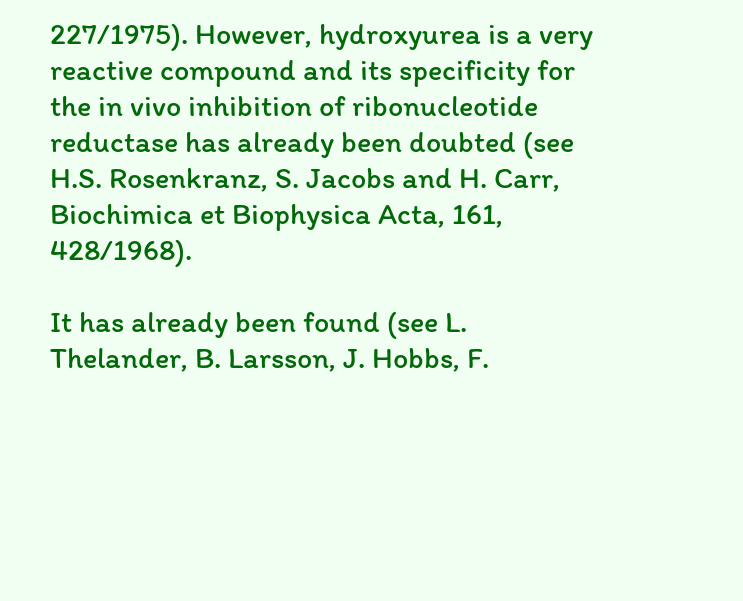227/1975). However, hydroxyurea is a very reactive compound and its specificity for the in vivo inhibition of ribonucleotide reductase has already been doubted (see H.S. Rosenkranz, S. Jacobs and H. Carr, Biochimica et Biophysica Acta, 161, 428/1968).

It has already been found (see L. Thelander, B. Larsson, J. Hobbs, F.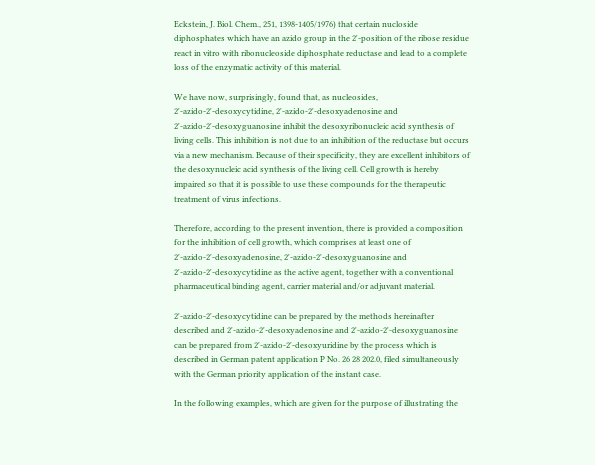Eckstein, J. Biol. Chem., 251, 1398-1405/1976) that certain nucloside diphosphates which have an azido group in the 2'-position of the ribose residue react in vitro with ribonucleoside diphosphate reductase and lead to a complete loss of the enzymatic activity of this material.

We have now, surprisingly, found that, as nucleosides, 2'-azido-2'-desoxycytidine, 2'-azido-2'-desoxyadenosine and 2'-azido-2'-desoxyguanosine inhibit the desoxyribonucleic acid synthesis of living cells. This inhibition is not due to an inhibition of the reductase but occurs via a new mechanism. Because of their specificity, they are excellent inhibitors of the desoxynucleic acid synthesis of the living cell. Cell growth is hereby impaired so that it is possible to use these compounds for the therapeutic treatment of virus infections.

Therefore, according to the present invention, there is provided a composition for the inhibition of cell growth, which comprises at least one of 2'-azido-2'-desoxyadenosine, 2'-azido-2'-desoxyguanosine and 2'-azido-2'-desoxycytidine as the active agent, together with a conventional pharmaceutical binding agent, carrier material and/or adjuvant material.

2'-azido-2'-desoxycytidine can be prepared by the methods hereinafter described and 2'-azido-2'-desoxyadenosine and 2'-azido-2'-desoxyguanosine can be prepared from 2'-azido-2'-desoxyuridine by the process which is described in German patent application P No. 26 28 202.0, filed simultaneously with the German priority application of the instant case.

In the following examples, which are given for the purpose of illustrating the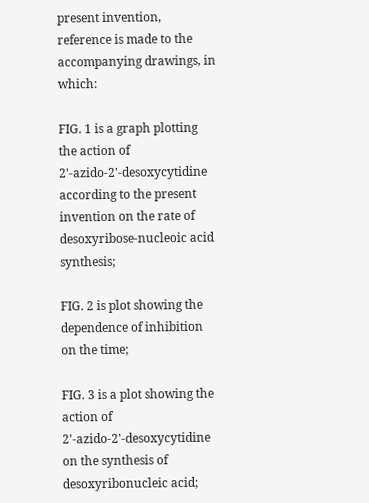present invention, reference is made to the accompanying drawings, in which:

FIG. 1 is a graph plotting the action of 2'-azido-2'-desoxycytidine according to the present invention on the rate of desoxyribose-nucleoic acid synthesis;

FIG. 2 is plot showing the dependence of inhibition on the time;

FIG. 3 is a plot showing the action of 2'-azido-2'-desoxycytidine on the synthesis of desoxyribonucleic acid;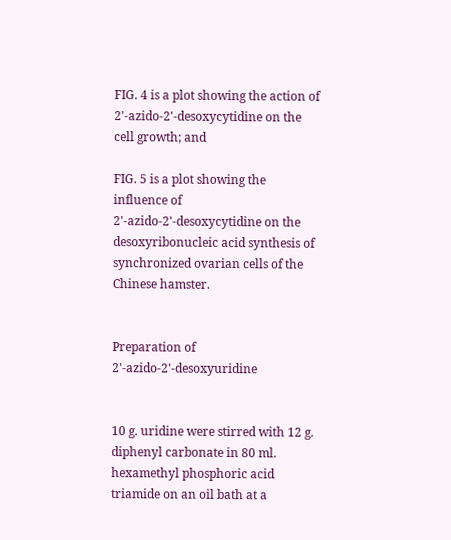FIG. 4 is a plot showing the action of 2'-azido-2'-desoxycytidine on the cell growth; and

FIG. 5 is a plot showing the influence of 2'-azido-2'-desoxycytidine on the desoxyribonucleic acid synthesis of synchronized ovarian cells of the Chinese hamster.


Preparation of 2'-azido-2'-desoxyuridine


10 g. uridine were stirred with 12 g. diphenyl carbonate in 80 ml. hexamethyl phosphoric acid triamide on an oil bath at a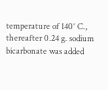temperature of 140° C., thereafter 0.24 g. sodium bicarbonate was added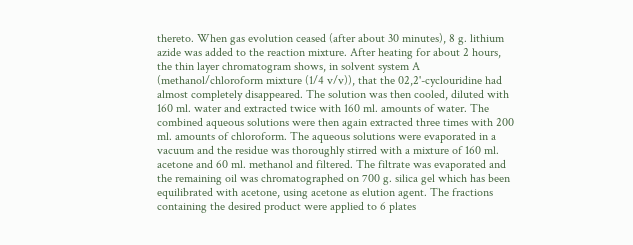thereto. When gas evolution ceased (after about 30 minutes), 8 g. lithium azide was added to the reaction mixture. After heating for about 2 hours, the thin layer chromatogram shows, in solvent system A (methanol/chloroform mixture (1/4 v/v)), that the 02,2'-cyclouridine had almost completely disappeared. The solution was then cooled, diluted with 160 ml. water and extracted twice with 160 ml. amounts of water. The combined aqueous solutions were then again extracted three times with 200 ml. amounts of chloroform. The aqueous solutions were evaporated in a vacuum and the residue was thoroughly stirred with a mixture of 160 ml. acetone and 60 ml. methanol and filtered. The filtrate was evaporated and the remaining oil was chromatographed on 700 g. silica gel which has been equilibrated with acetone, using acetone as elution agent. The fractions containing the desired product were applied to 6 plates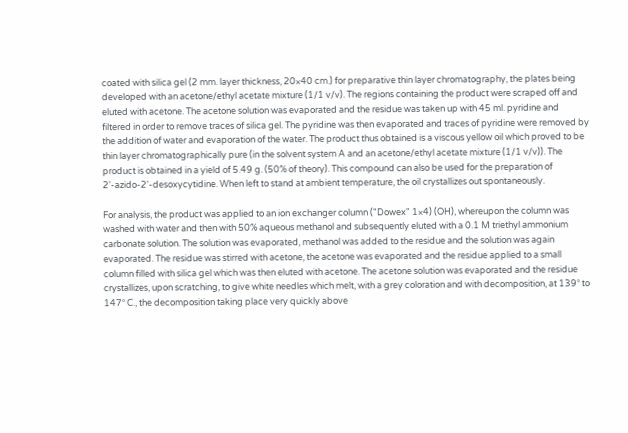coated with silica gel (2 mm. layer thickness, 20×40 cm.) for preparative thin layer chromatography, the plates being developed with an acetone/ethyl acetate mixture (1/1 v/v). The regions containing the product were scraped off and eluted with acetone. The acetone solution was evaporated and the residue was taken up with 45 ml. pyridine and filtered in order to remove traces of silica gel. The pyridine was then evaporated and traces of pyridine were removed by the addition of water and evaporation of the water. The product thus obtained is a viscous yellow oil which proved to be thin layer chromatographically pure (in the solvent system A and an acetone/ethyl acetate mixture (1/1 v/v)). The product is obtained in a yield of 5.49 g. (50% of theory). This compound can also be used for the preparation of 2'-azido-2'-desoxycytidine. When left to stand at ambient temperature, the oil crystallizes out spontaneously.

For analysis, the product was applied to an ion exchanger column ("Dowex" 1×4) (OH), whereupon the column was washed with water and then with 50% aqueous methanol and subsequently eluted with a 0.1 M triethyl ammonium carbonate solution. The solution was evaporated, methanol was added to the residue and the solution was again evaporated. The residue was stirred with acetone, the acetone was evaporated and the residue applied to a small column filled with silica gel which was then eluted with acetone. The acetone solution was evaporated and the residue crystallizes, upon scratching, to give white needles which melt, with a grey coloration and with decomposition, at 139° to 147° C., the decomposition taking place very quickly above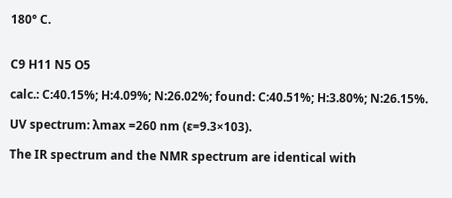180° C.


C9 H11 N5 O5

calc.: C:40.15%; H:4.09%; N:26.02%; found: C:40.51%; H:3.80%; N:26.15%.

UV spectrum: λmax =260 nm (ε=9.3×103).

The IR spectrum and the NMR spectrum are identical with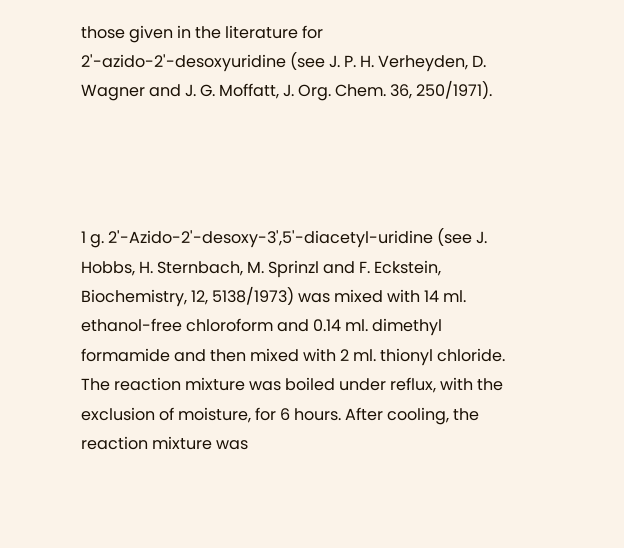those given in the literature for 2'-azido-2'-desoxyuridine (see J. P. H. Verheyden, D. Wagner and J. G. Moffatt, J. Org. Chem. 36, 250/1971).




1 g. 2'-Azido-2'-desoxy-3',5'-diacetyl-uridine (see J. Hobbs, H. Sternbach, M. Sprinzl and F. Eckstein, Biochemistry, 12, 5138/1973) was mixed with 14 ml. ethanol-free chloroform and 0.14 ml. dimethyl formamide and then mixed with 2 ml. thionyl chloride. The reaction mixture was boiled under reflux, with the exclusion of moisture, for 6 hours. After cooling, the reaction mixture was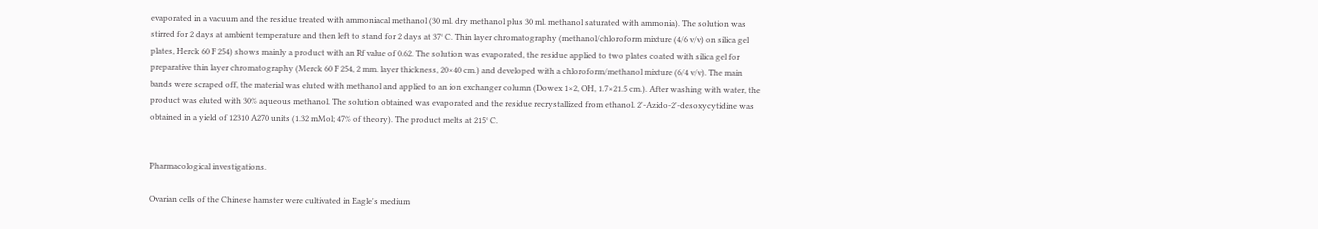evaporated in a vacuum and the residue treated with ammoniacal methanol (30 ml. dry methanol plus 30 ml. methanol saturated with ammonia). The solution was stirred for 2 days at ambient temperature and then left to stand for 2 days at 37° C. Thin layer chromatography (methanol/chloroform mixture (4/6 v/v) on silica gel plates, Herck 60 F 254) shows mainly a product with an Rf value of 0.62. The solution was evaporated, the residue applied to two plates coated with silica gel for preparative thin layer chromatography (Merck 60 F 254, 2 mm. layer thickness, 20×40 cm.) and developed with a chloroform/methanol mixture (6/4 v/v). The main bands were scraped off, the material was eluted with methanol and applied to an ion exchanger column (Dowex 1×2, OH, 1.7×21.5 cm.). After washing with water, the product was eluted with 30% aqueous methanol. The solution obtained was evaporated and the residue recrystallized from ethanol. 2'-Azido-2'-desoxycytidine was obtained in a yield of 12310 A270 units (1.32 mMol; 47% of theory). The product melts at 215° C.


Pharmacological investigations.

Ovarian cells of the Chinese hamster were cultivated in Eagle's medium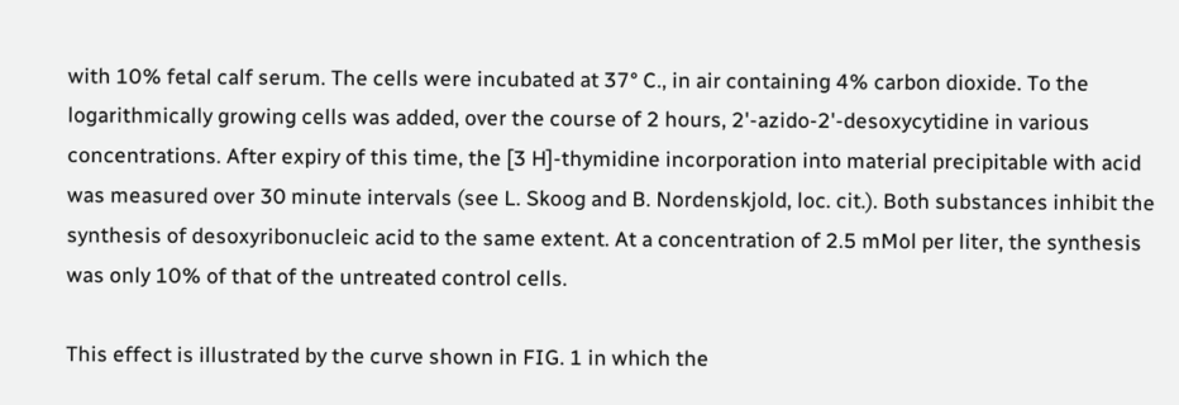with 10% fetal calf serum. The cells were incubated at 37° C., in air containing 4% carbon dioxide. To the logarithmically growing cells was added, over the course of 2 hours, 2'-azido-2'-desoxycytidine in various concentrations. After expiry of this time, the [3 H]-thymidine incorporation into material precipitable with acid was measured over 30 minute intervals (see L. Skoog and B. Nordenskjold, loc. cit.). Both substances inhibit the synthesis of desoxyribonucleic acid to the same extent. At a concentration of 2.5 mMol per liter, the synthesis was only 10% of that of the untreated control cells.

This effect is illustrated by the curve shown in FIG. 1 in which the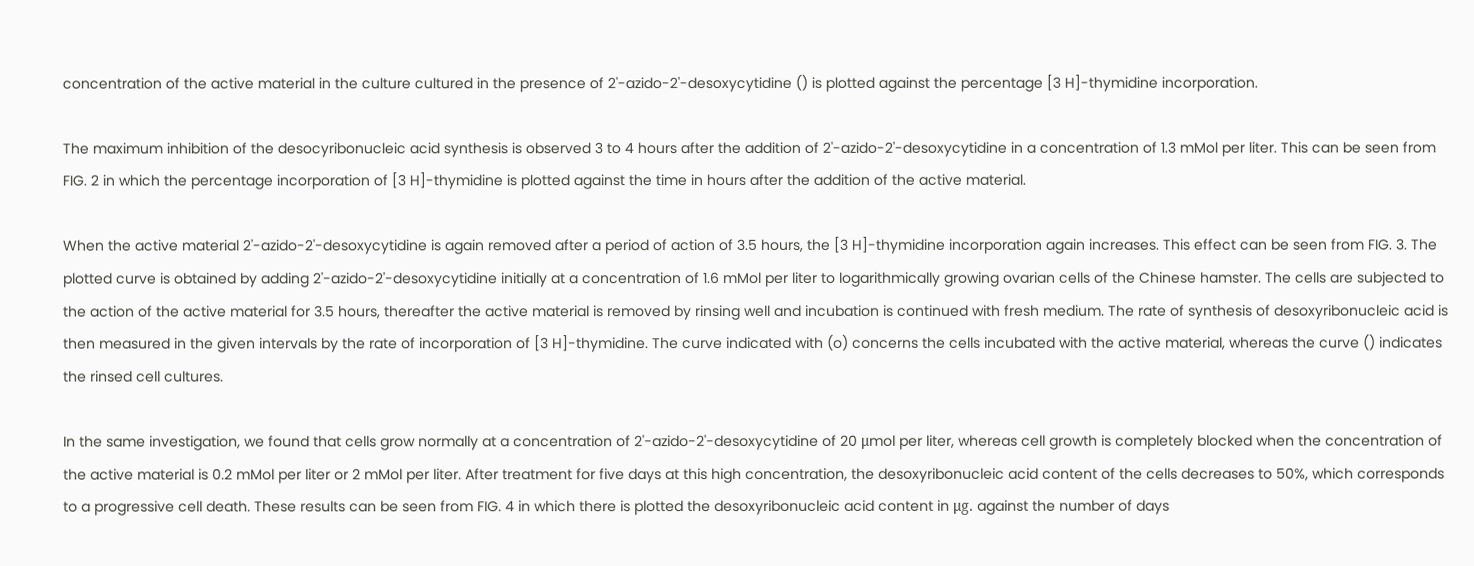concentration of the active material in the culture cultured in the presence of 2'-azido-2'-desoxycytidine () is plotted against the percentage [3 H]-thymidine incorporation.

The maximum inhibition of the desocyribonucleic acid synthesis is observed 3 to 4 hours after the addition of 2'-azido-2'-desoxycytidine in a concentration of 1.3 mMol per liter. This can be seen from FIG. 2 in which the percentage incorporation of [3 H]-thymidine is plotted against the time in hours after the addition of the active material.

When the active material 2'-azido-2'-desoxycytidine is again removed after a period of action of 3.5 hours, the [3 H]-thymidine incorporation again increases. This effect can be seen from FIG. 3. The plotted curve is obtained by adding 2'-azido-2'-desoxycytidine initially at a concentration of 1.6 mMol per liter to logarithmically growing ovarian cells of the Chinese hamster. The cells are subjected to the action of the active material for 3.5 hours, thereafter the active material is removed by rinsing well and incubation is continued with fresh medium. The rate of synthesis of desoxyribonucleic acid is then measured in the given intervals by the rate of incorporation of [3 H]-thymidine. The curve indicated with (o) concerns the cells incubated with the active material, whereas the curve () indicates the rinsed cell cultures.

In the same investigation, we found that cells grow normally at a concentration of 2'-azido-2'-desoxycytidine of 20 μmol per liter, whereas cell growth is completely blocked when the concentration of the active material is 0.2 mMol per liter or 2 mMol per liter. After treatment for five days at this high concentration, the desoxyribonucleic acid content of the cells decreases to 50%, which corresponds to a progressive cell death. These results can be seen from FIG. 4 in which there is plotted the desoxyribonucleic acid content in μg. against the number of days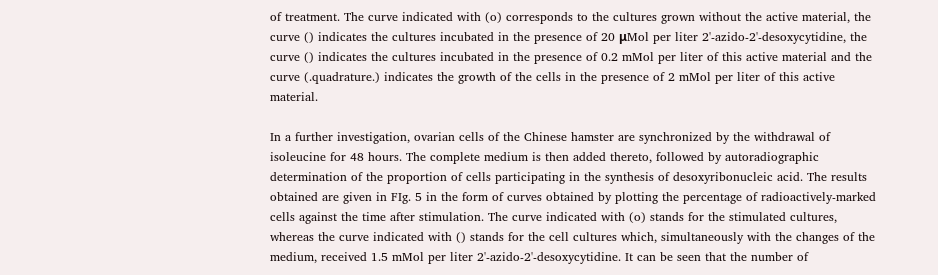of treatment. The curve indicated with (o) corresponds to the cultures grown without the active material, the curve () indicates the cultures incubated in the presence of 20 μMol per liter 2'-azido-2'-desoxycytidine, the curve () indicates the cultures incubated in the presence of 0.2 mMol per liter of this active material and the curve (.quadrature.) indicates the growth of the cells in the presence of 2 mMol per liter of this active material.

In a further investigation, ovarian cells of the Chinese hamster are synchronized by the withdrawal of isoleucine for 48 hours. The complete medium is then added thereto, followed by autoradiographic determination of the proportion of cells participating in the synthesis of desoxyribonucleic acid. The results obtained are given in FIg. 5 in the form of curves obtained by plotting the percentage of radioactively-marked cells against the time after stimulation. The curve indicated with (o) stands for the stimulated cultures, whereas the curve indicated with () stands for the cell cultures which, simultaneously with the changes of the medium, received 1.5 mMol per liter 2'-azido-2'-desoxycytidine. It can be seen that the number of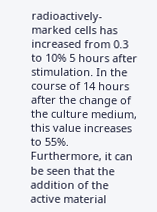radioactively-marked cells has increased from 0.3 to 10% 5 hours after stimulation. In the course of 14 hours after the change of the culture medium, this value increases to 55%. Furthermore, it can be seen that the addition of the active material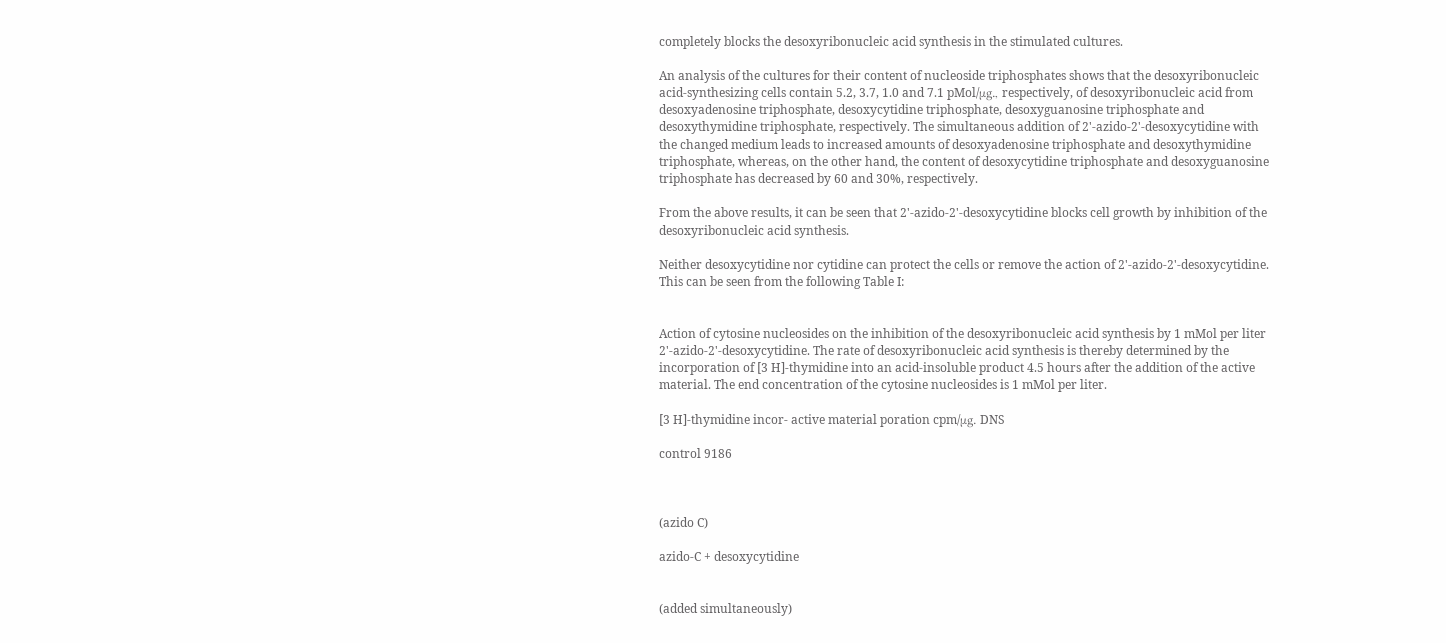completely blocks the desoxyribonucleic acid synthesis in the stimulated cultures.

An analysis of the cultures for their content of nucleoside triphosphates shows that the desoxyribonucleic acid-synthesizing cells contain 5.2, 3.7, 1.0 and 7.1 pMol/μg., respectively, of desoxyribonucleic acid from desoxyadenosine triphosphate, desoxycytidine triphosphate, desoxyguanosine triphosphate and desoxythymidine triphosphate, respectively. The simultaneous addition of 2'-azido-2'-desoxycytidine with the changed medium leads to increased amounts of desoxyadenosine triphosphate and desoxythymidine triphosphate, whereas, on the other hand, the content of desoxycytidine triphosphate and desoxyguanosine triphosphate has decreased by 60 and 30%, respectively.

From the above results, it can be seen that 2'-azido-2'-desoxycytidine blocks cell growth by inhibition of the desoxyribonucleic acid synthesis.

Neither desoxycytidine nor cytidine can protect the cells or remove the action of 2'-azido-2'-desoxycytidine. This can be seen from the following Table I:


Action of cytosine nucleosides on the inhibition of the desoxyribonucleic acid synthesis by 1 mMol per liter 2'-azido-2'-desoxycytidine. The rate of desoxyribonucleic acid synthesis is thereby determined by the incorporation of [3 H]-thymidine into an acid-insoluble product 4.5 hours after the addition of the active material. The end concentration of the cytosine nucleosides is 1 mMol per liter.

[3 H]-thymidine incor- active material poration cpm/μg. DNS

control 9186



(azido C)

azido-C + desoxycytidine


(added simultaneously)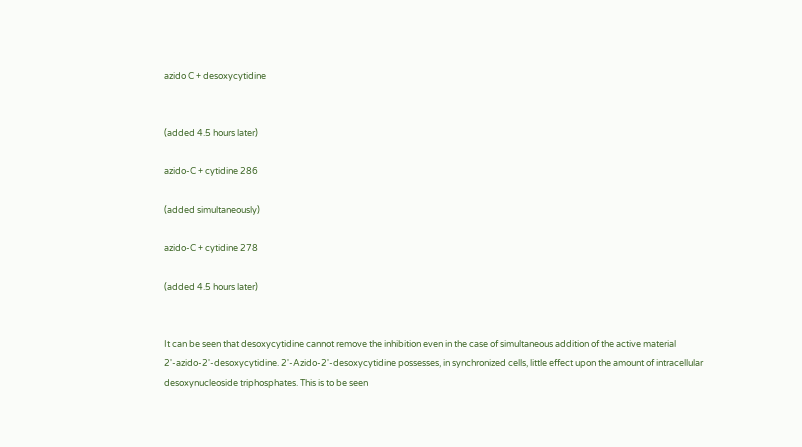azido C + desoxycytidine


(added 4.5 hours later)

azido-C + cytidine 286

(added simultaneously)

azido-C + cytidine 278

(added 4.5 hours later)


It can be seen that desoxycytidine cannot remove the inhibition even in the case of simultaneous addition of the active material 2'-azido-2'-desoxycytidine. 2'-Azido-2'-desoxycytidine possesses, in synchronized cells, little effect upon the amount of intracellular desoxynucleoside triphosphates. This is to be seen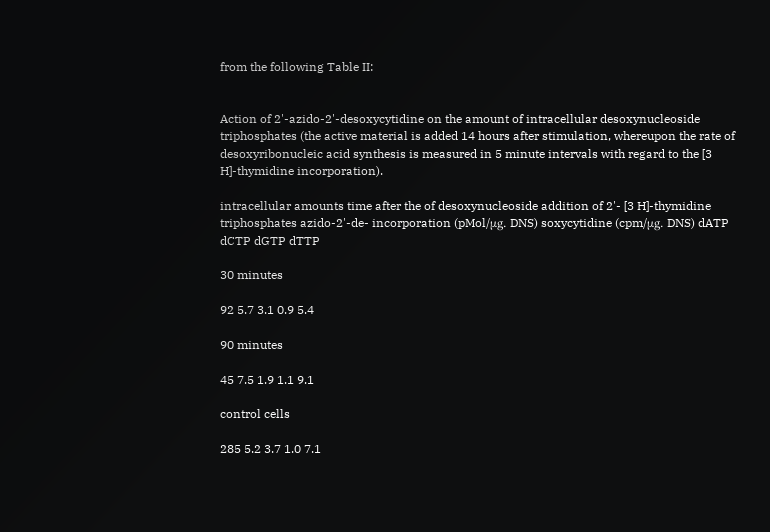from the following Table II:


Action of 2'-azido-2'-desoxycytidine on the amount of intracellular desoxynucleoside triphosphates (the active material is added 14 hours after stimulation, whereupon the rate of desoxyribonucleic acid synthesis is measured in 5 minute intervals with regard to the [3 H]-thymidine incorporation).

intracellular amounts time after the of desoxynucleoside addition of 2'- [3 H]-thymidine triphosphates azido-2'-de- incorporation (pMol/μg. DNS) soxycytidine (cpm/μg. DNS) dATP dCTP dGTP dTTP

30 minutes

92 5.7 3.1 0.9 5.4

90 minutes

45 7.5 1.9 1.1 9.1

control cells

285 5.2 3.7 1.0 7.1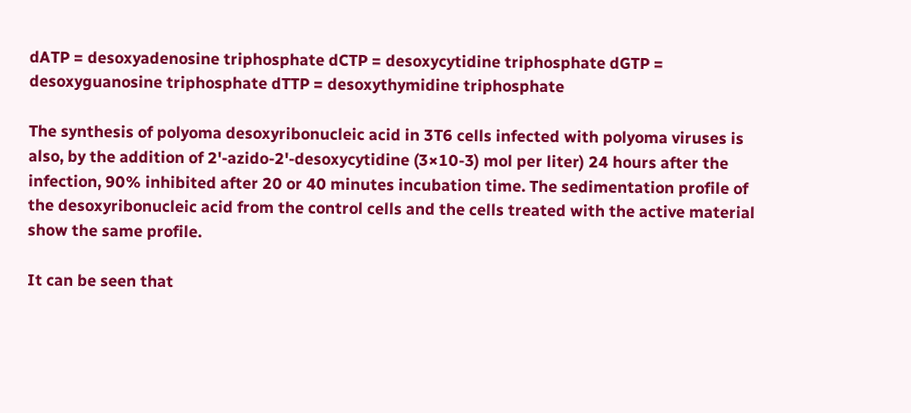dATP = desoxyadenosine triphosphate dCTP = desoxycytidine triphosphate dGTP = desoxyguanosine triphosphate dTTP = desoxythymidine triphosphate

The synthesis of polyoma desoxyribonucleic acid in 3T6 cells infected with polyoma viruses is also, by the addition of 2'-azido-2'-desoxycytidine (3×10-3) mol per liter) 24 hours after the infection, 90% inhibited after 20 or 40 minutes incubation time. The sedimentation profile of the desoxyribonucleic acid from the control cells and the cells treated with the active material show the same profile.

It can be seen that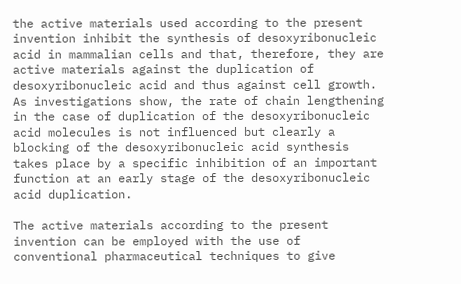the active materials used according to the present invention inhibit the synthesis of desoxyribonucleic acid in mammalian cells and that, therefore, they are active materials against the duplication of desoxyribonucleic acid and thus against cell growth. As investigations show, the rate of chain lengthening in the case of duplication of the desoxyribonucleic acid molecules is not influenced but clearly a blocking of the desoxyribonucleic acid synthesis takes place by a specific inhibition of an important function at an early stage of the desoxyribonucleic acid duplication.

The active materials according to the present invention can be employed with the use of conventional pharmaceutical techniques to give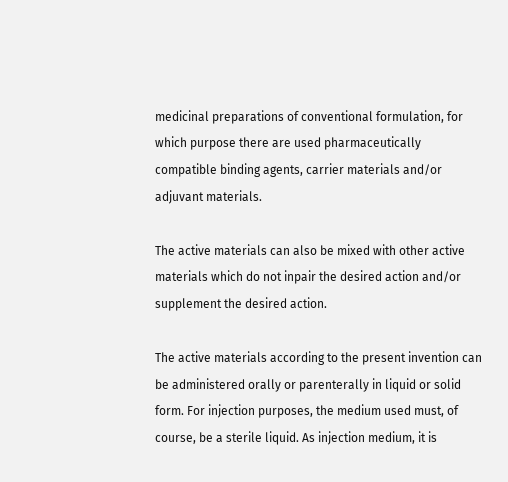medicinal preparations of conventional formulation, for which purpose there are used pharmaceutically compatible binding agents, carrier materials and/or adjuvant materials.

The active materials can also be mixed with other active materials which do not inpair the desired action and/or supplement the desired action.

The active materials according to the present invention can be administered orally or parenterally in liquid or solid form. For injection purposes, the medium used must, of course, be a sterile liquid. As injection medium, it is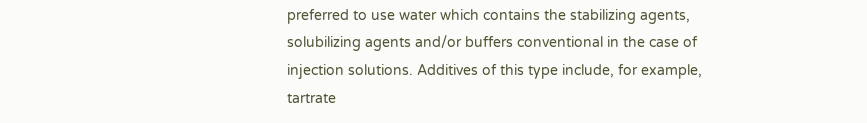preferred to use water which contains the stabilizing agents, solubilizing agents and/or buffers conventional in the case of injection solutions. Additives of this type include, for example, tartrate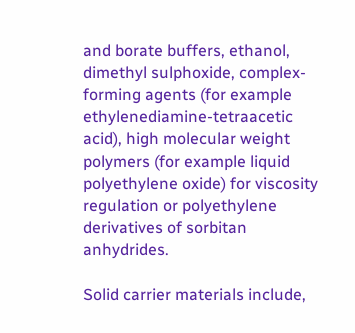and borate buffers, ethanol, dimethyl sulphoxide, complex-forming agents (for example ethylenediamine-tetraacetic acid), high molecular weight polymers (for example liquid polyethylene oxide) for viscosity regulation or polyethylene derivatives of sorbitan anhydrides.

Solid carrier materials include,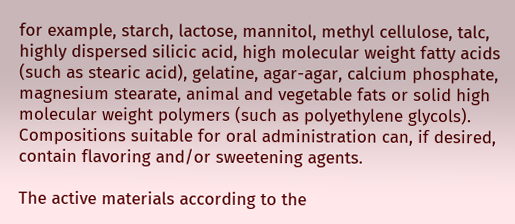for example, starch, lactose, mannitol, methyl cellulose, talc, highly dispersed silicic acid, high molecular weight fatty acids (such as stearic acid), gelatine, agar-agar, calcium phosphate, magnesium stearate, animal and vegetable fats or solid high molecular weight polymers (such as polyethylene glycols). Compositions suitable for oral administration can, if desired, contain flavoring and/or sweetening agents.

The active materials according to the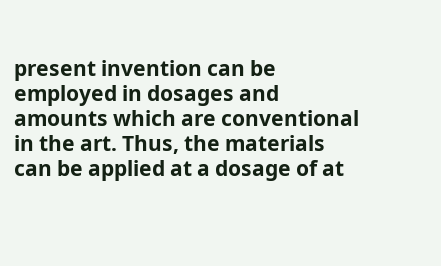present invention can be employed in dosages and amounts which are conventional in the art. Thus, the materials can be applied at a dosage of at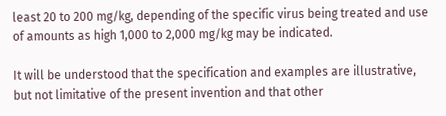least 20 to 200 mg/kg, depending of the specific virus being treated and use of amounts as high 1,000 to 2,000 mg/kg may be indicated.

It will be understood that the specification and examples are illustrative, but not limitative of the present invention and that other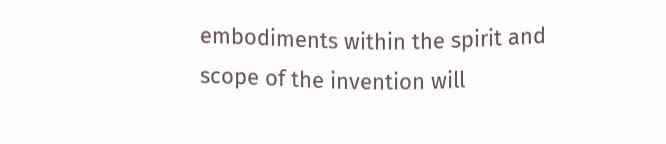embodiments within the spirit and scope of the invention will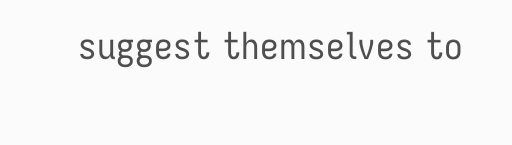suggest themselves to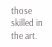those skilled in the art.